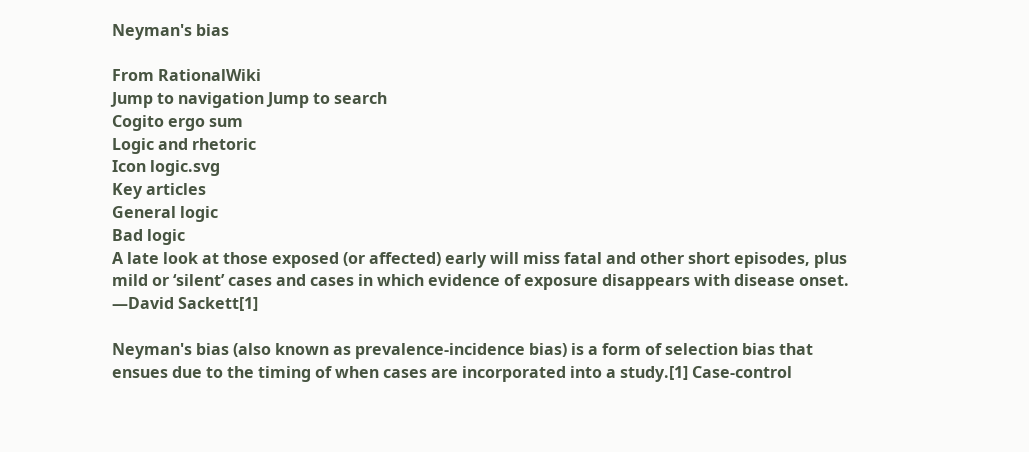Neyman's bias

From RationalWiki
Jump to navigation Jump to search
Cogito ergo sum
Logic and rhetoric
Icon logic.svg
Key articles
General logic
Bad logic
A late look at those exposed (or affected) early will miss fatal and other short episodes, plus mild or ‘silent’ cases and cases in which evidence of exposure disappears with disease onset.
—David Sackett[1]

Neyman's bias (also known as prevalence-incidence bias) is a form of selection bias that ensues due to the timing of when cases are incorporated into a study.[1] Case-control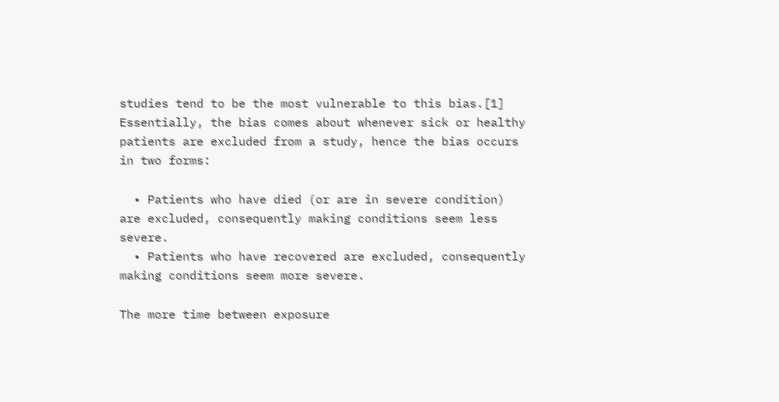studies tend to be the most vulnerable to this bias.[1] Essentially, the bias comes about whenever sick or healthy patients are excluded from a study, hence the bias occurs in two forms:

  • Patients who have died (or are in severe condition) are excluded, consequently making conditions seem less severe.
  • Patients who have recovered are excluded, consequently making conditions seem more severe.

The more time between exposure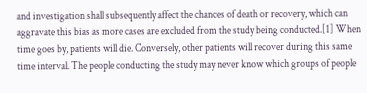and investigation shall subsequently affect the chances of death or recovery, which can aggravate this bias as more cases are excluded from the study being conducted.[1] When time goes by, patients will die. Conversely, other patients will recover during this same time interval. The people conducting the study may never know which groups of people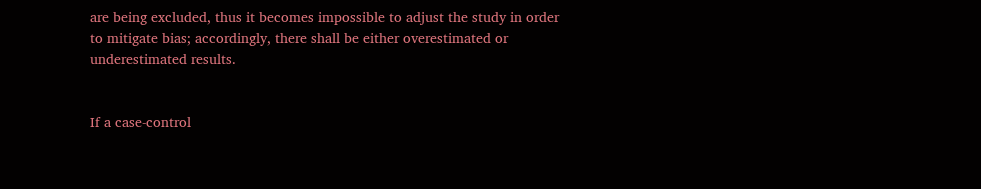are being excluded, thus it becomes impossible to adjust the study in order to mitigate bias; accordingly, there shall be either overestimated or underestimated results.


If a case-control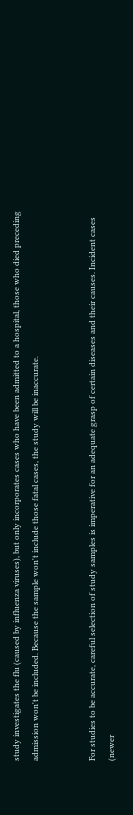study investigates the flu (caused by influenza viruses), but only incorporates cases who have been admitted to a hospital, those who died preceding admission won't be included. Because the sample won't include those fatal cases, the study will be inaccurate.


For studies to be accurate, careful selection of study samples is imperative for an adequate grasp of certain diseases and their causes. Incident cases (newer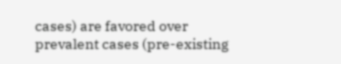cases) are favored over prevalent cases (pre-existing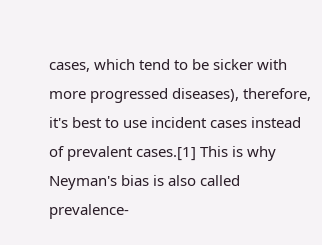cases, which tend to be sicker with more progressed diseases), therefore, it's best to use incident cases instead of prevalent cases.[1] This is why Neyman's bias is also called prevalence-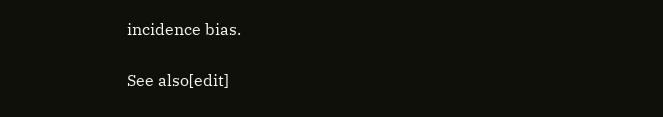incidence bias.

See also[edit]